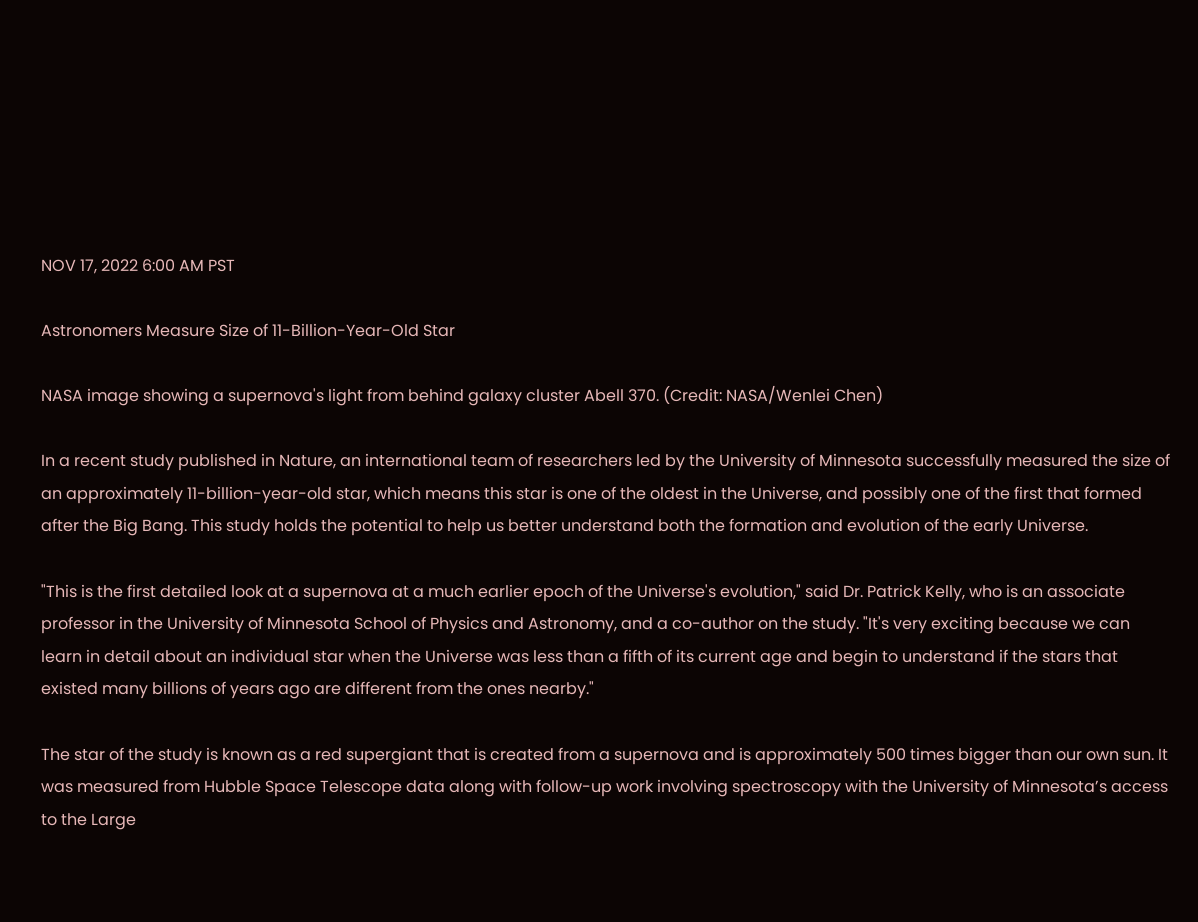NOV 17, 2022 6:00 AM PST

Astronomers Measure Size of 11-Billion-Year-Old Star

NASA image showing a supernova's light from behind galaxy cluster Abell 370. (Credit: NASA/Wenlei Chen)

In a recent study published in Nature, an international team of researchers led by the University of Minnesota successfully measured the size of an approximately 11-billion-year-old star, which means this star is one of the oldest in the Universe, and possibly one of the first that formed after the Big Bang. This study holds the potential to help us better understand both the formation and evolution of the early Universe.

"This is the first detailed look at a supernova at a much earlier epoch of the Universe's evolution," said Dr. Patrick Kelly, who is an associate professor in the University of Minnesota School of Physics and Astronomy, and a co-author on the study. "It's very exciting because we can learn in detail about an individual star when the Universe was less than a fifth of its current age and begin to understand if the stars that existed many billions of years ago are different from the ones nearby."

The star of the study is known as a red supergiant that is created from a supernova and is approximately 500 times bigger than our own sun. It was measured from Hubble Space Telescope data along with follow-up work involving spectroscopy with the University of Minnesota’s access to the Large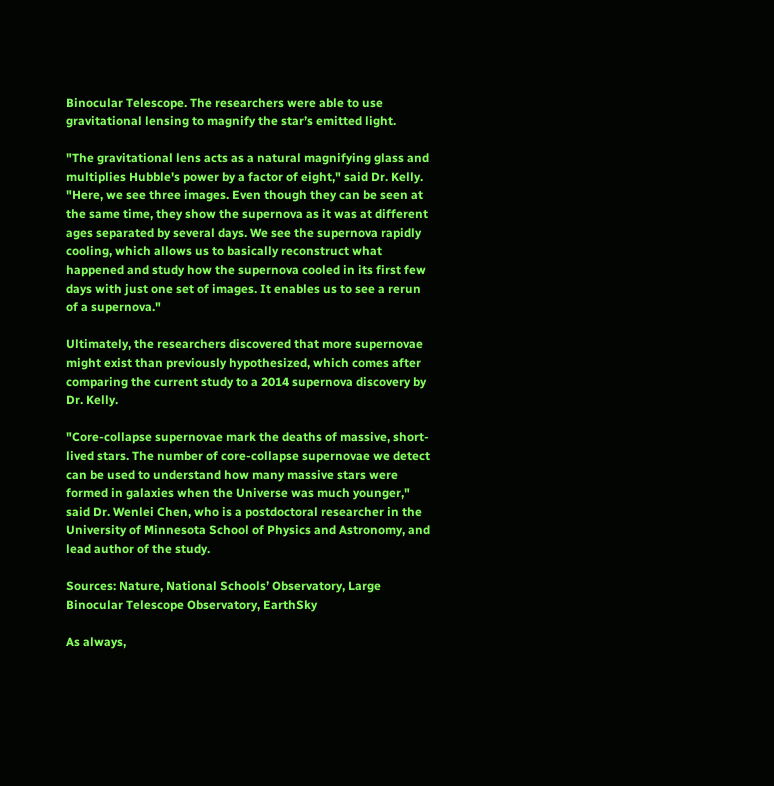Binocular Telescope. The researchers were able to use gravitational lensing to magnify the star’s emitted light.

"The gravitational lens acts as a natural magnifying glass and multiplies Hubble's power by a factor of eight," said Dr. Kelly. "Here, we see three images. Even though they can be seen at the same time, they show the supernova as it was at different ages separated by several days. We see the supernova rapidly cooling, which allows us to basically reconstruct what happened and study how the supernova cooled in its first few days with just one set of images. It enables us to see a rerun of a supernova."

Ultimately, the researchers discovered that more supernovae might exist than previously hypothesized, which comes after comparing the current study to a 2014 supernova discovery by Dr. Kelly.

"Core-collapse supernovae mark the deaths of massive, short-lived stars. The number of core-collapse supernovae we detect can be used to understand how many massive stars were formed in galaxies when the Universe was much younger," said Dr. Wenlei Chen, who is a postdoctoral researcher in the University of Minnesota School of Physics and Astronomy, and lead author of the study.

Sources: Nature, National Schools’ Observatory, Large Binocular Telescope Observatory, EarthSky

As always,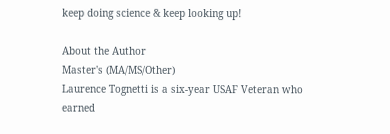keep doing science & keep looking up!

About the Author
Master's (MA/MS/Other)
Laurence Tognetti is a six-year USAF Veteran who earned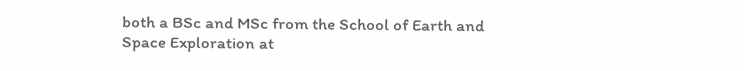both a BSc and MSc from the School of Earth and Space Exploration at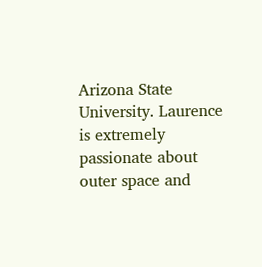Arizona State University. Laurence is extremely passionate about outer space and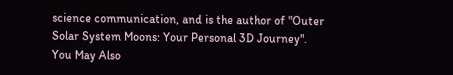science communication, and is the author of "Outer Solar System Moons: Your Personal 3D Journey".
You May Also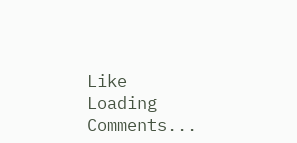Like
Loading Comments...